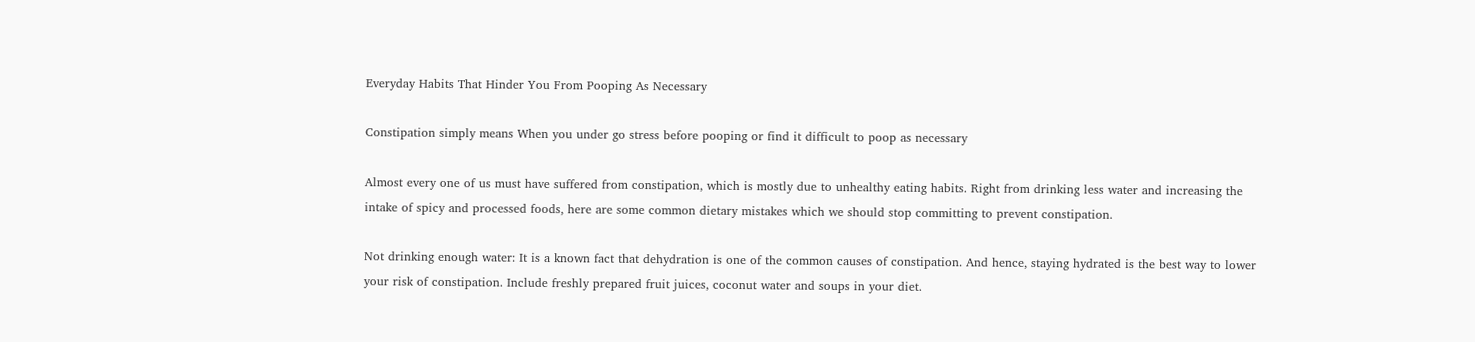Everyday Habits That Hinder You From Pooping As Necessary

Constipation simply means When you under go stress before pooping or find it difficult to poop as necessary

Almost every one of us must have suffered from constipation, which is mostly due to unhealthy eating habits. Right from drinking less water and increasing the intake of spicy and processed foods, here are some common dietary mistakes which we should stop committing to prevent constipation.

Not drinking enough water: It is a known fact that dehydration is one of the common causes of constipation. And hence, staying hydrated is the best way to lower your risk of constipation. Include freshly prepared fruit juices, coconut water and soups in your diet.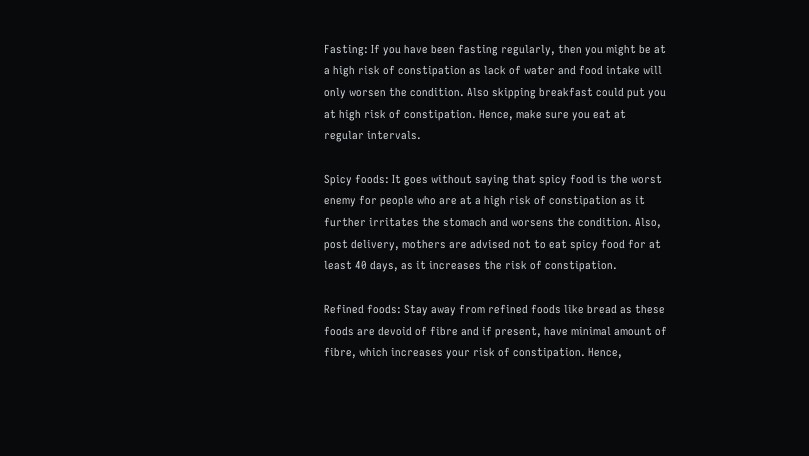Fasting: If you have been fasting regularly, then you might be at a high risk of constipation as lack of water and food intake will only worsen the condition. Also skipping breakfast could put you at high risk of constipation. Hence, make sure you eat at regular intervals.

Spicy foods: It goes without saying that spicy food is the worst enemy for people who are at a high risk of constipation as it further irritates the stomach and worsens the condition. Also, post delivery, mothers are advised not to eat spicy food for at least 40 days, as it increases the risk of constipation.

Refined foods: Stay away from refined foods like bread as these foods are devoid of fibre and if present, have minimal amount of fibre, which increases your risk of constipation. Hence,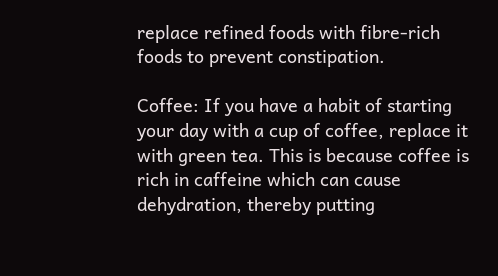replace refined foods with fibre-rich foods to prevent constipation.

Coffee: If you have a habit of starting your day with a cup of coffee, replace it with green tea. This is because coffee is rich in caffeine which can cause dehydration, thereby putting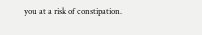you at a risk of constipation.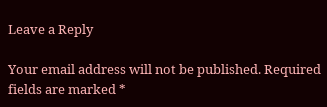Leave a Reply

Your email address will not be published. Required fields are marked *